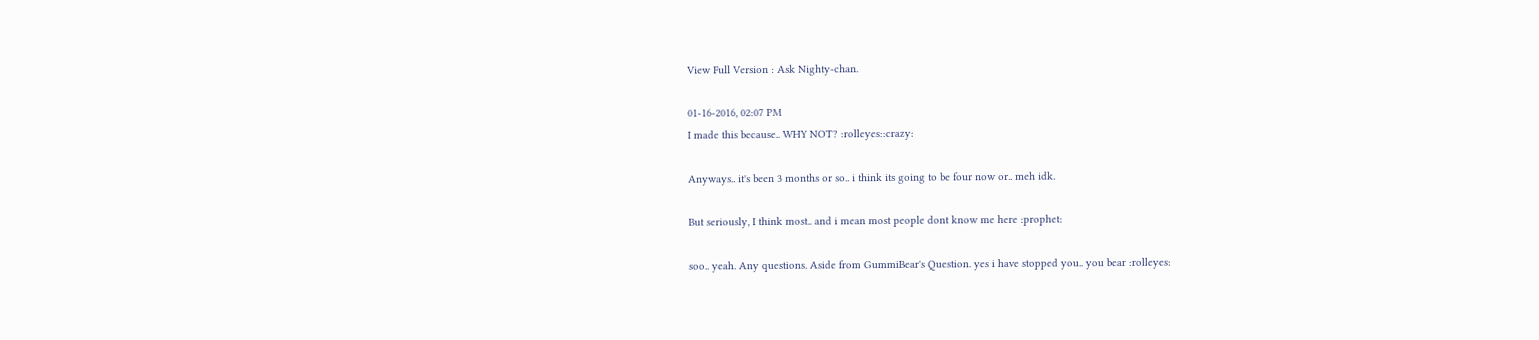View Full Version : Ask Nighty-chan.

01-16-2016, 02:07 PM
I made this because.. WHY NOT? :rolleyes::crazy:

Anyways.. it's been 3 months or so.. i think its going to be four now or.. meh idk.

But seriously, I think most.. and i mean most people dont know me here :prophet:

soo.. yeah. Any questions. Aside from GummiBear's Question. yes i have stopped you.. you bear :rolleyes: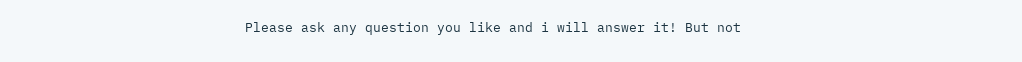Please ask any question you like and i will answer it! But not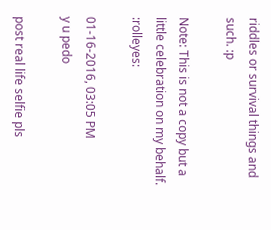riddles or survival things and such. :p

Note: This is not a copy but a little celebration on my behalf. :rolleyes:

01-16-2016, 03:05 PM
y u pedo

post real life selfie pls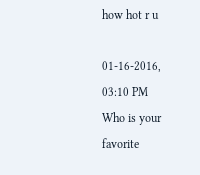how hot r u

01-16-2016, 03:10 PM
Who is your favorite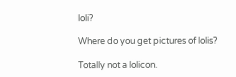loli?

Where do you get pictures of lolis?

Totally not a lolicon.